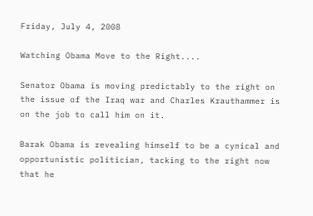Friday, July 4, 2008

Watching Obama Move to the Right....

Senator Obama is moving predictably to the right on the issue of the Iraq war and Charles Krauthammer is on the job to call him on it.

Barak Obama is revealing himself to be a cynical and opportunistic politician, tacking to the right now that he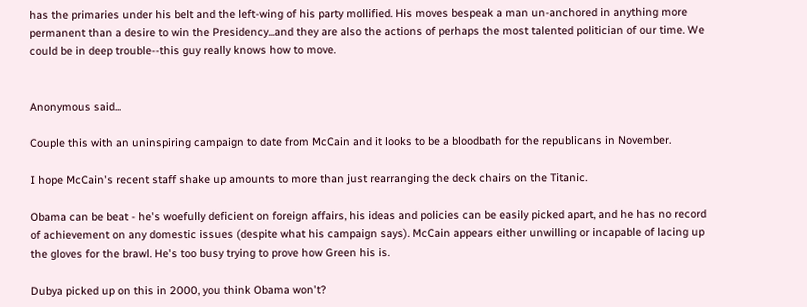has the primaries under his belt and the left-wing of his party mollified. His moves bespeak a man un-anchored in anything more permanent than a desire to win the Presidency...and they are also the actions of perhaps the most talented politician of our time. We could be in deep trouble--this guy really knows how to move.


Anonymous said...

Couple this with an uninspiring campaign to date from McCain and it looks to be a bloodbath for the republicans in November.

I hope McCain's recent staff shake up amounts to more than just rearranging the deck chairs on the Titanic.

Obama can be beat - he's woefully deficient on foreign affairs, his ideas and policies can be easily picked apart, and he has no record of achievement on any domestic issues (despite what his campaign says). McCain appears either unwilling or incapable of lacing up the gloves for the brawl. He's too busy trying to prove how Green his is.

Dubya picked up on this in 2000, you think Obama won't?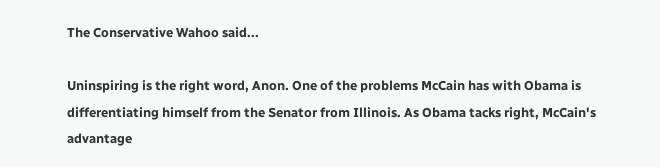The Conservative Wahoo said...

Uninspiring is the right word, Anon. One of the problems McCain has with Obama is differentiating himself from the Senator from Illinois. As Obama tacks right, McCain's advantage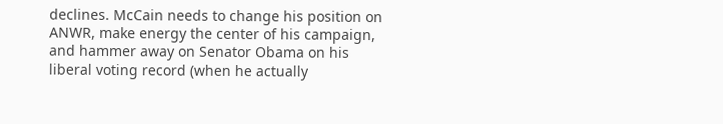declines. McCain needs to change his position on ANWR, make energy the center of his campaign, and hammer away on Senator Obama on his liberal voting record (when he actually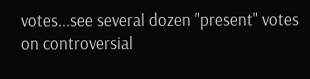votes...see several dozen "present" votes on controversial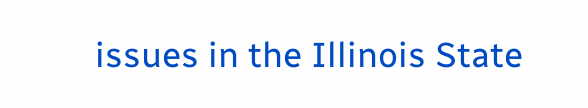issues in the Illinois State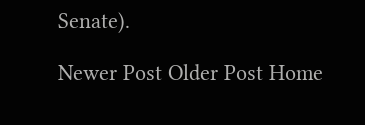Senate).

Newer Post Older Post Home